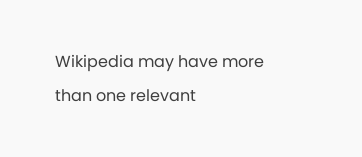Wikipedia may have more than one relevant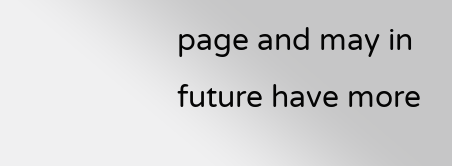page and may in future have more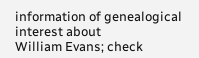information of genealogical interest about
William Evans; check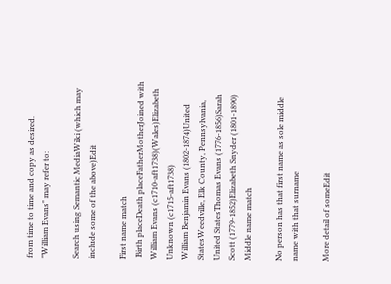from time to time and copy as desired.
"William Evans" may refer to:

Search using Semantic MediaWiki (which may include some of the above)Edit

First name match
 Birth placeDeath placeFatherMotherJoined with
William Evans (c1710-aft1738)(Wales)Elizabeth Unknown (c1715-aft1738)
William Benjamin Evans (1802-1874)United StatesWeedville, Elk County, Pennsylvania, United StatesThomas Evans (1776-1856)Sarah Scott (1779-1852)Elizabeth Snyder (1801-1890)
Middle name match

No person has that first name as sole middle name with that surname

More detail of someEdit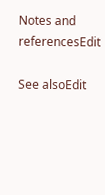Notes and referencesEdit

See alsoEdit